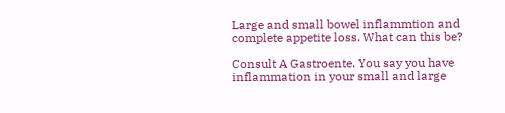Large and small bowel inflammtion and complete appetite loss. What can this be?

Consult A Gastroente. You say you have inflammation in your small and large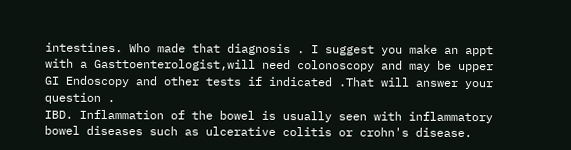intestines. Who made that diagnosis . I suggest you make an appt with a Gasttoenterologist,will need colonoscopy and may be upper GI Endoscopy and other tests if indicated .That will answer your question .
IBD. Inflammation of the bowel is usually seen with inflammatory bowel diseases such as ulcerative colitis or crohn's disease.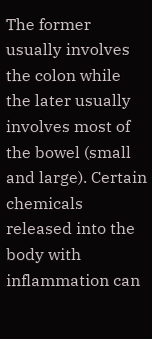The former usually involves the colon while the later usually involves most of the bowel (small and large). Certain chemicals released into the body with inflammation can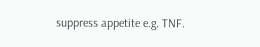suppress appetite e.g. TNF.